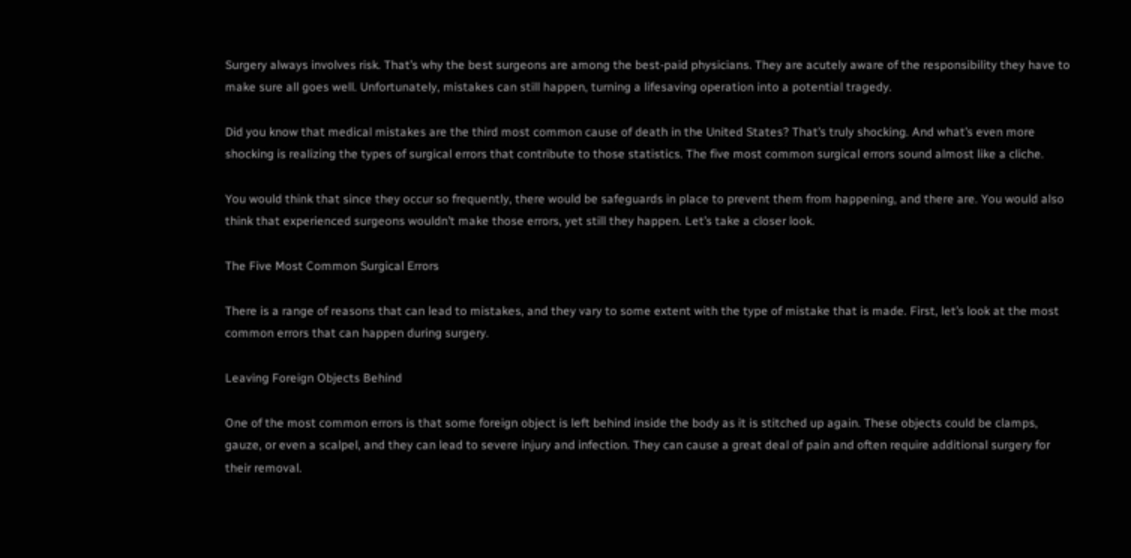Surgery always involves risk. That’s why the best surgeons are among the best-paid physicians. They are acutely aware of the responsibility they have to make sure all goes well. Unfortunately, mistakes can still happen, turning a lifesaving operation into a potential tragedy.

Did you know that medical mistakes are the third most common cause of death in the United States? That’s truly shocking. And what’s even more shocking is realizing the types of surgical errors that contribute to those statistics. The five most common surgical errors sound almost like a cliche.

You would think that since they occur so frequently, there would be safeguards in place to prevent them from happening, and there are. You would also think that experienced surgeons wouldn’t make those errors, yet still they happen. Let’s take a closer look.

The Five Most Common Surgical Errors

There is a range of reasons that can lead to mistakes, and they vary to some extent with the type of mistake that is made. First, let’s look at the most common errors that can happen during surgery.

Leaving Foreign Objects Behind

One of the most common errors is that some foreign object is left behind inside the body as it is stitched up again. These objects could be clamps, gauze, or even a scalpel, and they can lead to severe injury and infection. They can cause a great deal of pain and often require additional surgery for their removal.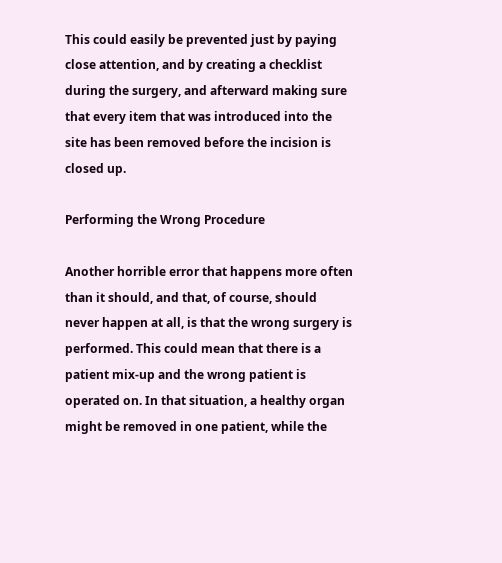This could easily be prevented just by paying close attention, and by creating a checklist during the surgery, and afterward making sure that every item that was introduced into the site has been removed before the incision is closed up.

Performing the Wrong Procedure

Another horrible error that happens more often than it should, and that, of course, should never happen at all, is that the wrong surgery is performed. This could mean that there is a patient mix-up and the wrong patient is operated on. In that situation, a healthy organ might be removed in one patient, while the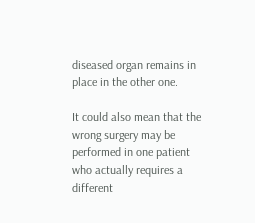diseased organ remains in place in the other one.

It could also mean that the wrong surgery may be performed in one patient who actually requires a different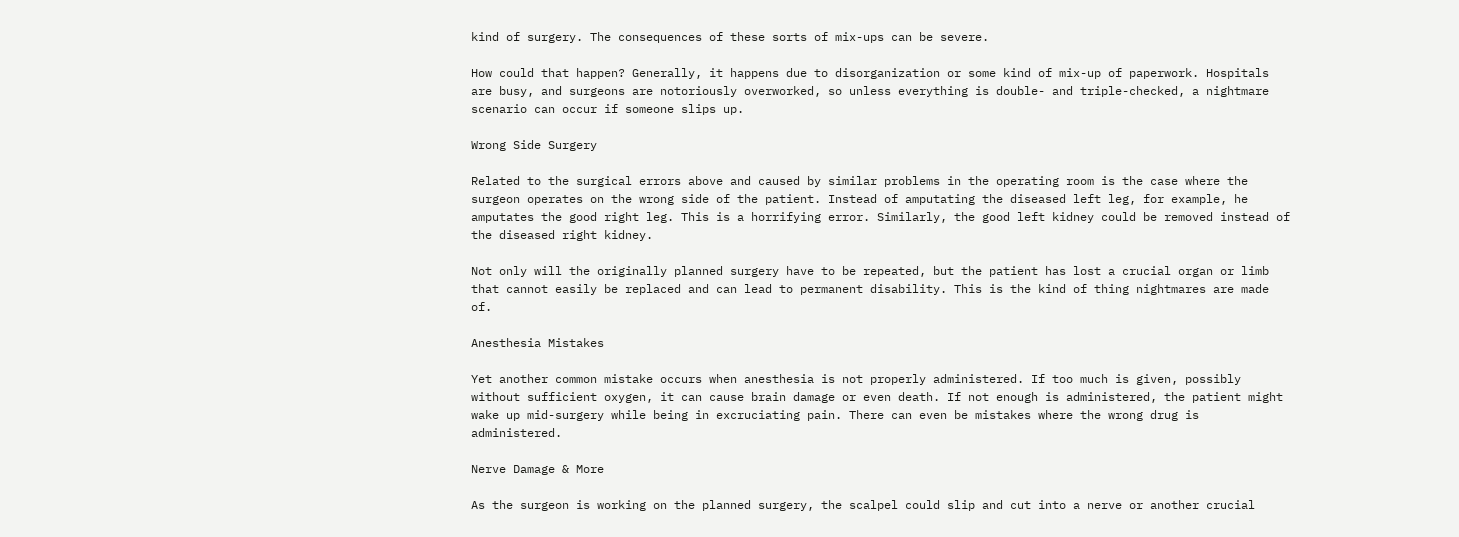kind of surgery. The consequences of these sorts of mix-ups can be severe.

How could that happen? Generally, it happens due to disorganization or some kind of mix-up of paperwork. Hospitals are busy, and surgeons are notoriously overworked, so unless everything is double- and triple-checked, a nightmare scenario can occur if someone slips up.

Wrong Side Surgery

Related to the surgical errors above and caused by similar problems in the operating room is the case where the surgeon operates on the wrong side of the patient. Instead of amputating the diseased left leg, for example, he amputates the good right leg. This is a horrifying error. Similarly, the good left kidney could be removed instead of the diseased right kidney.

Not only will the originally planned surgery have to be repeated, but the patient has lost a crucial organ or limb that cannot easily be replaced and can lead to permanent disability. This is the kind of thing nightmares are made of.

Anesthesia Mistakes

Yet another common mistake occurs when anesthesia is not properly administered. If too much is given, possibly without sufficient oxygen, it can cause brain damage or even death. If not enough is administered, the patient might wake up mid-surgery while being in excruciating pain. There can even be mistakes where the wrong drug is administered.

Nerve Damage & More

As the surgeon is working on the planned surgery, the scalpel could slip and cut into a nerve or another crucial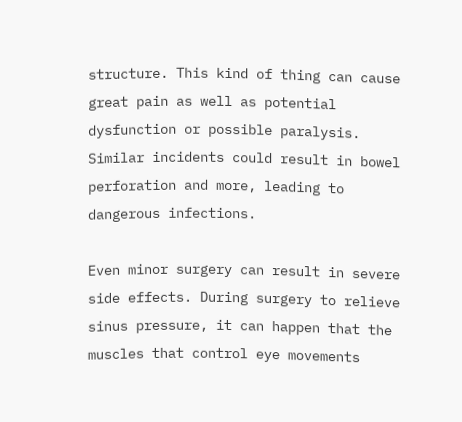structure. This kind of thing can cause great pain as well as potential dysfunction or possible paralysis. Similar incidents could result in bowel perforation and more, leading to dangerous infections.

Even minor surgery can result in severe side effects. During surgery to relieve sinus pressure, it can happen that the muscles that control eye movements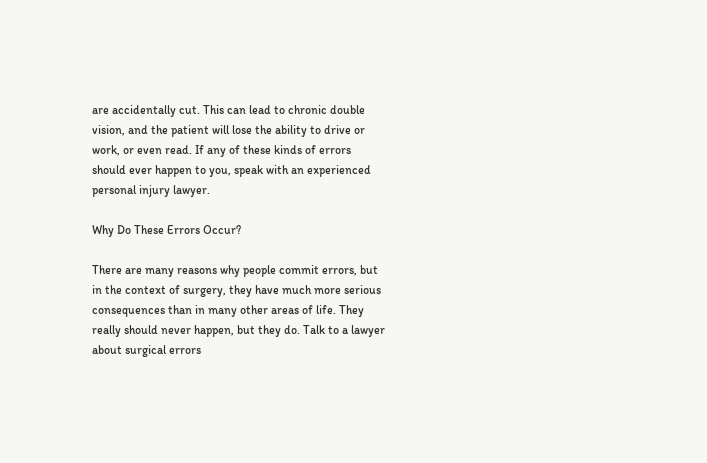are accidentally cut. This can lead to chronic double vision, and the patient will lose the ability to drive or work, or even read. If any of these kinds of errors should ever happen to you, speak with an experienced personal injury lawyer.

Why Do These Errors Occur?

There are many reasons why people commit errors, but in the context of surgery, they have much more serious consequences than in many other areas of life. They really should never happen, but they do. Talk to a lawyer about surgical errors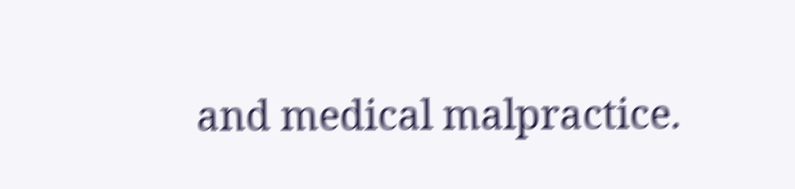and medical malpractice.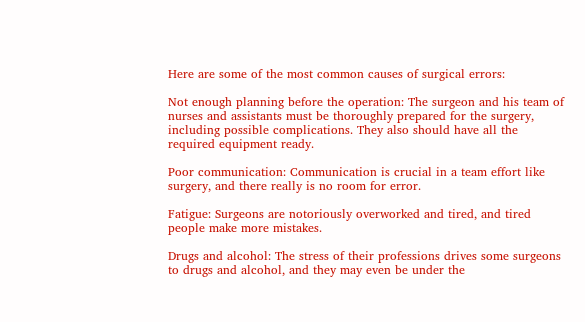Here are some of the most common causes of surgical errors:

Not enough planning before the operation: The surgeon and his team of nurses and assistants must be thoroughly prepared for the surgery, including possible complications. They also should have all the required equipment ready.

Poor communication: Communication is crucial in a team effort like surgery, and there really is no room for error.

Fatigue: Surgeons are notoriously overworked and tired, and tired people make more mistakes.

Drugs and alcohol: The stress of their professions drives some surgeons to drugs and alcohol, and they may even be under the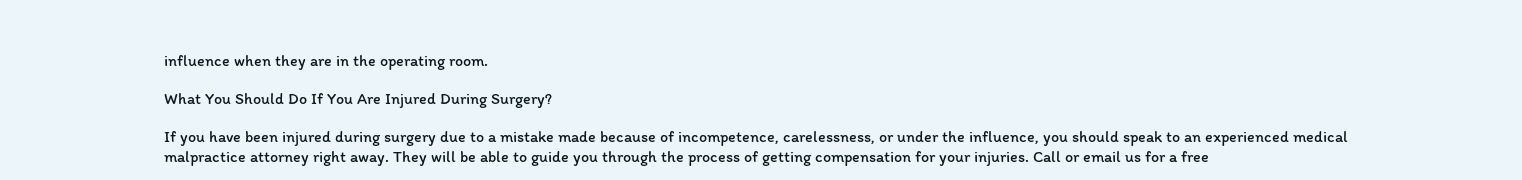influence when they are in the operating room.

What You Should Do If You Are Injured During Surgery?

If you have been injured during surgery due to a mistake made because of incompetence, carelessness, or under the influence, you should speak to an experienced medical malpractice attorney right away. They will be able to guide you through the process of getting compensation for your injuries. Call or email us for a free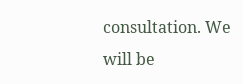consultation. We will be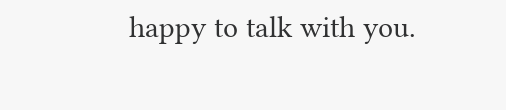happy to talk with you.